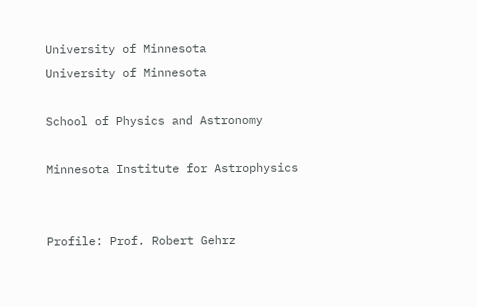University of Minnesota
University of Minnesota

School of Physics and Astronomy

Minnesota Institute for Astrophysics


Profile: Prof. Robert Gehrz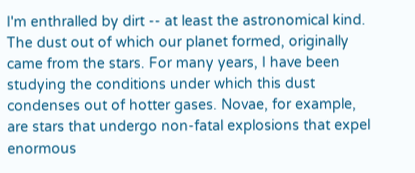I'm enthralled by dirt -- at least the astronomical kind. The dust out of which our planet formed, originally came from the stars. For many years, I have been studying the conditions under which this dust condenses out of hotter gases. Novae, for example, are stars that undergo non-fatal explosions that expel enormous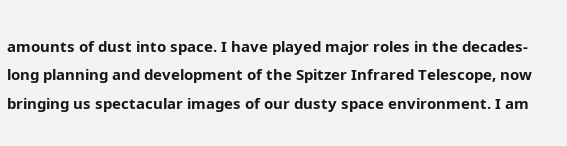amounts of dust into space. I have played major roles in the decades-long planning and development of the Spitzer Infrared Telescope, now bringing us spectacular images of our dusty space environment. I am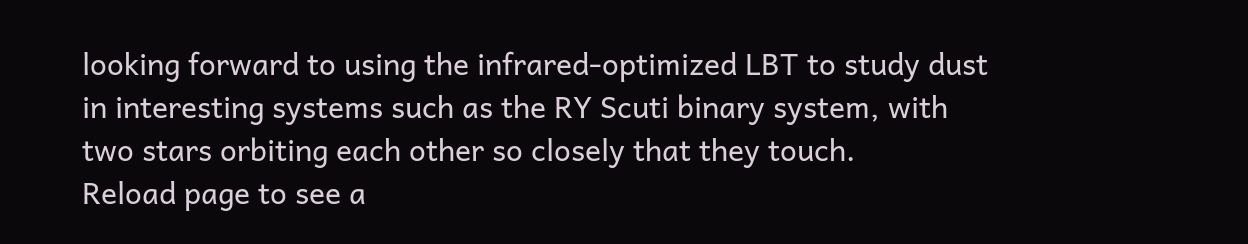looking forward to using the infrared-optimized LBT to study dust in interesting systems such as the RY Scuti binary system, with two stars orbiting each other so closely that they touch.
Reload page to see a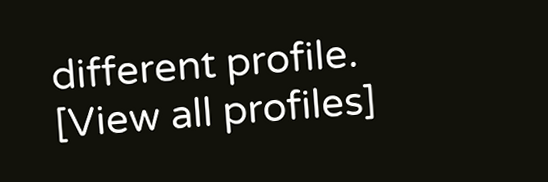different profile. [View all profiles]